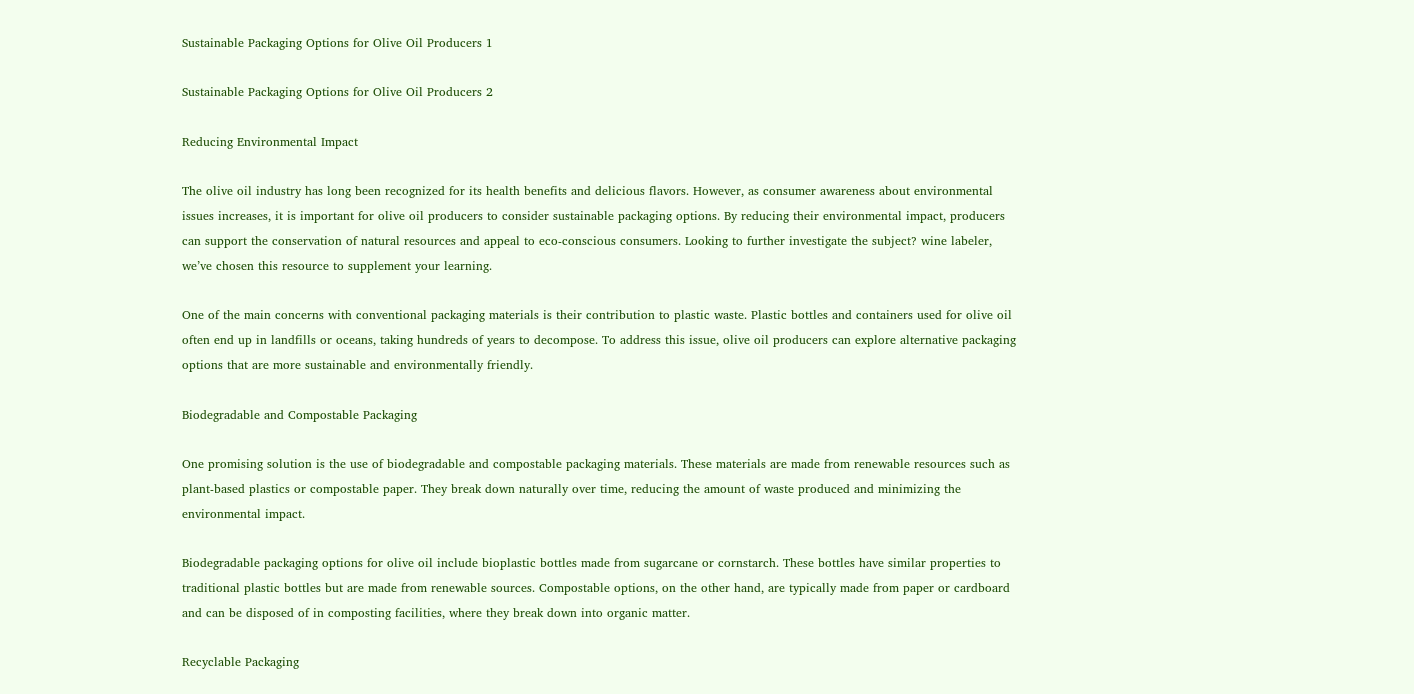Sustainable Packaging Options for Olive Oil Producers 1

Sustainable Packaging Options for Olive Oil Producers 2

Reducing Environmental Impact

The olive oil industry has long been recognized for its health benefits and delicious flavors. However, as consumer awareness about environmental issues increases, it is important for olive oil producers to consider sustainable packaging options. By reducing their environmental impact, producers can support the conservation of natural resources and appeal to eco-conscious consumers. Looking to further investigate the subject? wine labeler, we’ve chosen this resource to supplement your learning.

One of the main concerns with conventional packaging materials is their contribution to plastic waste. Plastic bottles and containers used for olive oil often end up in landfills or oceans, taking hundreds of years to decompose. To address this issue, olive oil producers can explore alternative packaging options that are more sustainable and environmentally friendly.

Biodegradable and Compostable Packaging

One promising solution is the use of biodegradable and compostable packaging materials. These materials are made from renewable resources such as plant-based plastics or compostable paper. They break down naturally over time, reducing the amount of waste produced and minimizing the environmental impact.

Biodegradable packaging options for olive oil include bioplastic bottles made from sugarcane or cornstarch. These bottles have similar properties to traditional plastic bottles but are made from renewable sources. Compostable options, on the other hand, are typically made from paper or cardboard and can be disposed of in composting facilities, where they break down into organic matter.

Recyclable Packaging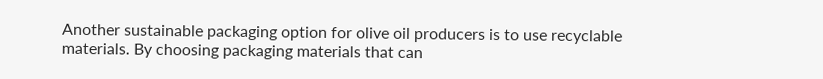Another sustainable packaging option for olive oil producers is to use recyclable materials. By choosing packaging materials that can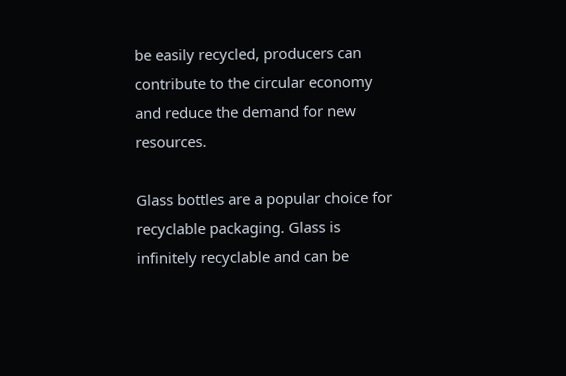be easily recycled, producers can contribute to the circular economy and reduce the demand for new resources.

Glass bottles are a popular choice for recyclable packaging. Glass is infinitely recyclable and can be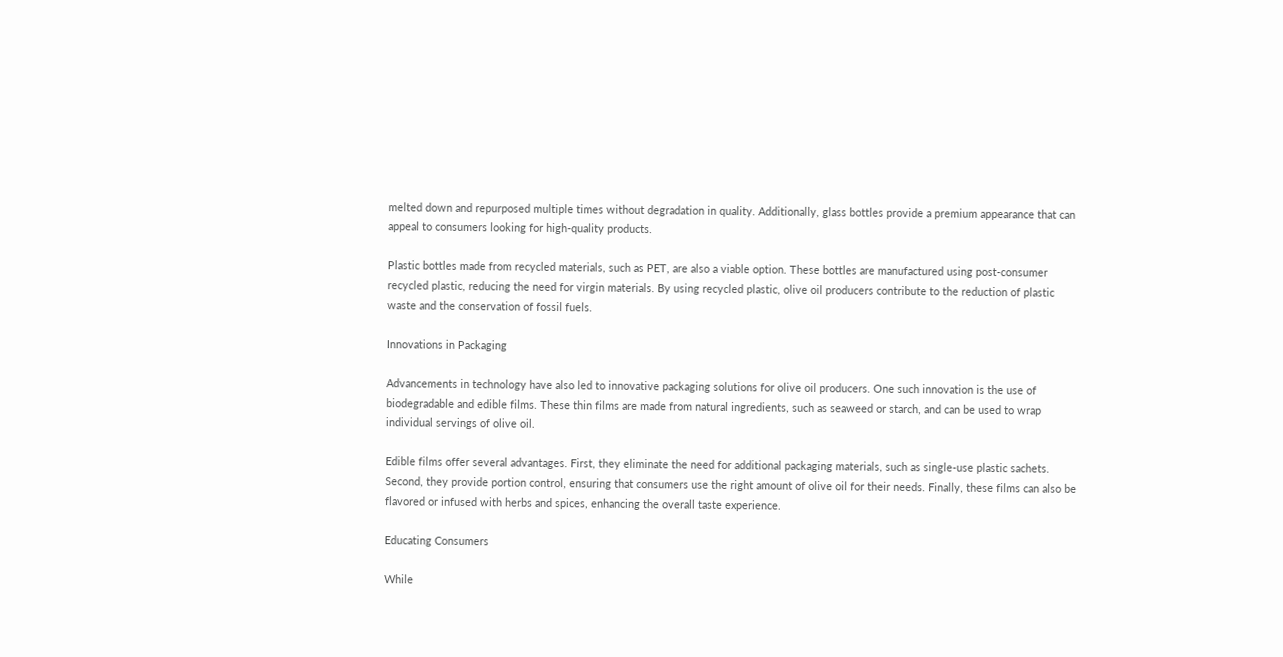melted down and repurposed multiple times without degradation in quality. Additionally, glass bottles provide a premium appearance that can appeal to consumers looking for high-quality products.

Plastic bottles made from recycled materials, such as PET, are also a viable option. These bottles are manufactured using post-consumer recycled plastic, reducing the need for virgin materials. By using recycled plastic, olive oil producers contribute to the reduction of plastic waste and the conservation of fossil fuels.

Innovations in Packaging

Advancements in technology have also led to innovative packaging solutions for olive oil producers. One such innovation is the use of biodegradable and edible films. These thin films are made from natural ingredients, such as seaweed or starch, and can be used to wrap individual servings of olive oil.

Edible films offer several advantages. First, they eliminate the need for additional packaging materials, such as single-use plastic sachets. Second, they provide portion control, ensuring that consumers use the right amount of olive oil for their needs. Finally, these films can also be flavored or infused with herbs and spices, enhancing the overall taste experience.

Educating Consumers

While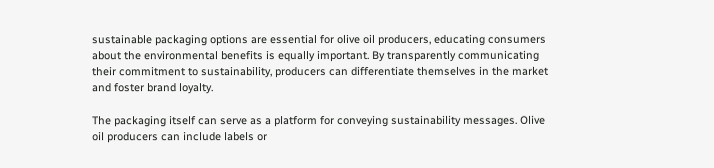sustainable packaging options are essential for olive oil producers, educating consumers about the environmental benefits is equally important. By transparently communicating their commitment to sustainability, producers can differentiate themselves in the market and foster brand loyalty.

The packaging itself can serve as a platform for conveying sustainability messages. Olive oil producers can include labels or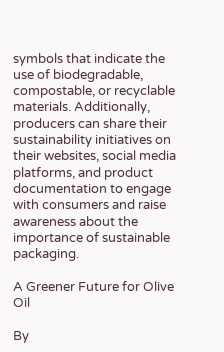symbols that indicate the use of biodegradable, compostable, or recyclable materials. Additionally, producers can share their sustainability initiatives on their websites, social media platforms, and product documentation to engage with consumers and raise awareness about the importance of sustainable packaging.

A Greener Future for Olive Oil

By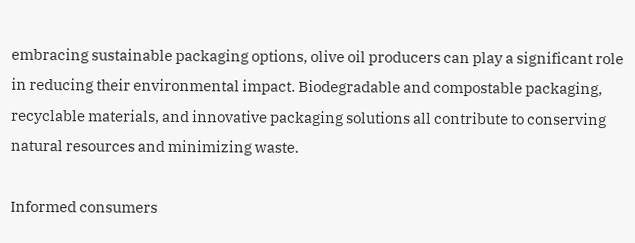embracing sustainable packaging options, olive oil producers can play a significant role in reducing their environmental impact. Biodegradable and compostable packaging, recyclable materials, and innovative packaging solutions all contribute to conserving natural resources and minimizing waste.

Informed consumers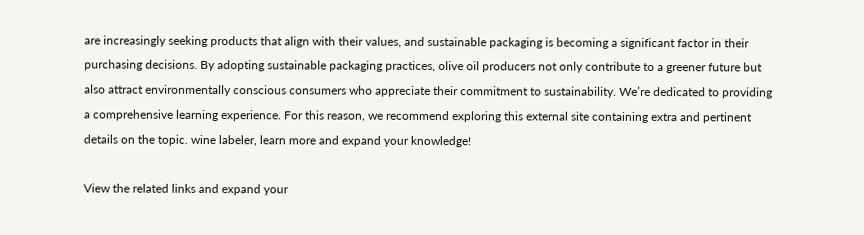are increasingly seeking products that align with their values, and sustainable packaging is becoming a significant factor in their purchasing decisions. By adopting sustainable packaging practices, olive oil producers not only contribute to a greener future but also attract environmentally conscious consumers who appreciate their commitment to sustainability. We’re dedicated to providing a comprehensive learning experience. For this reason, we recommend exploring this external site containing extra and pertinent details on the topic. wine labeler, learn more and expand your knowledge!

View the related links and expand your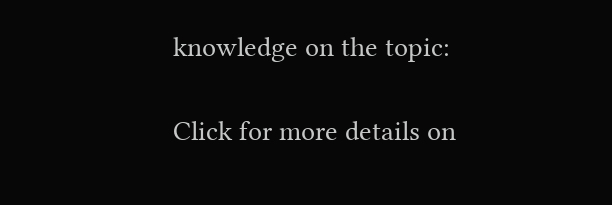knowledge on the topic:

Click for more details on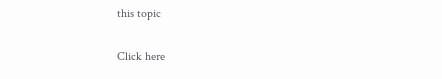this topic

Click here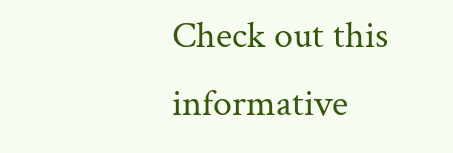Check out this informative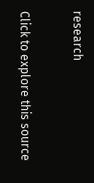research

Click to explore this source